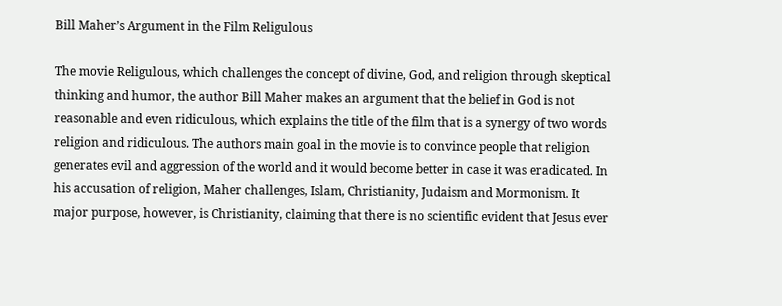Bill Maher’s Argument in the Film Religulous

The movie Religulous, which challenges the concept of divine, God, and religion through skeptical thinking and humor, the author Bill Maher makes an argument that the belief in God is not reasonable and even ridiculous, which explains the title of the film that is a synergy of two words religion and ridiculous. The authors main goal in the movie is to convince people that religion generates evil and aggression of the world and it would become better in case it was eradicated. In his accusation of religion, Maher challenges, Islam, Christianity, Judaism and Mormonism. It major purpose, however, is Christianity, claiming that there is no scientific evident that Jesus ever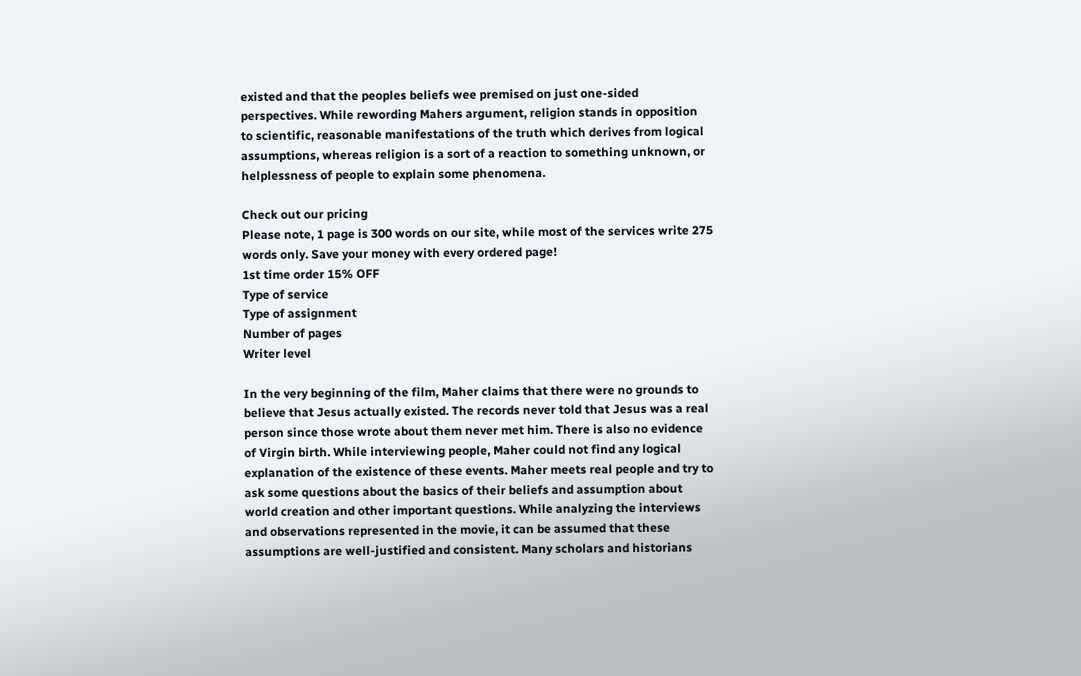existed and that the peoples beliefs wee premised on just one-sided perspectives. While rewording Mahers argument, religion stands in opposition to scientific, reasonable manifestations of the truth which derives from logical assumptions, whereas religion is a sort of a reaction to something unknown, or helplessness of people to explain some phenomena.

Check out our pricing
Please note, 1 page is 300 words on our site, while most of the services write 275 words only. Save your money with every ordered page!
1st time order 15% OFF
Type of service
Type of assignment
Number of pages
Writer level

In the very beginning of the film, Maher claims that there were no grounds to believe that Jesus actually existed. The records never told that Jesus was a real person since those wrote about them never met him. There is also no evidence of Virgin birth. While interviewing people, Maher could not find any logical explanation of the existence of these events. Maher meets real people and try to ask some questions about the basics of their beliefs and assumption about world creation and other important questions. While analyzing the interviews and observations represented in the movie, it can be assumed that these assumptions are well-justified and consistent. Many scholars and historians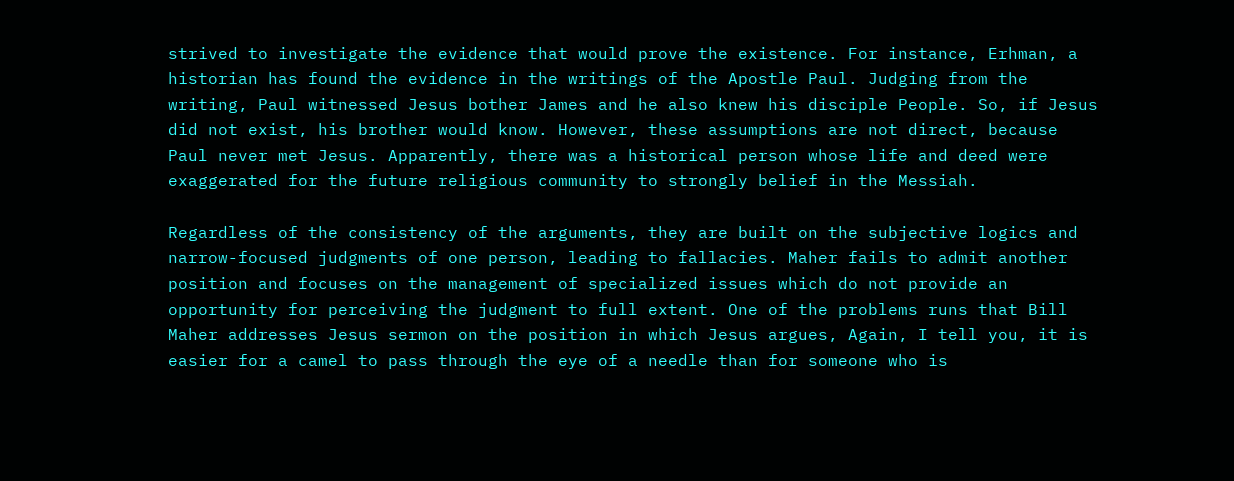strived to investigate the evidence that would prove the existence. For instance, Erhman, a historian has found the evidence in the writings of the Apostle Paul. Judging from the writing, Paul witnessed Jesus bother James and he also knew his disciple People. So, if Jesus did not exist, his brother would know. However, these assumptions are not direct, because Paul never met Jesus. Apparently, there was a historical person whose life and deed were exaggerated for the future religious community to strongly belief in the Messiah.

Regardless of the consistency of the arguments, they are built on the subjective logics and narrow-focused judgments of one person, leading to fallacies. Maher fails to admit another position and focuses on the management of specialized issues which do not provide an opportunity for perceiving the judgment to full extent. One of the problems runs that Bill Maher addresses Jesus sermon on the position in which Jesus argues, Again, I tell you, it is easier for a camel to pass through the eye of a needle than for someone who is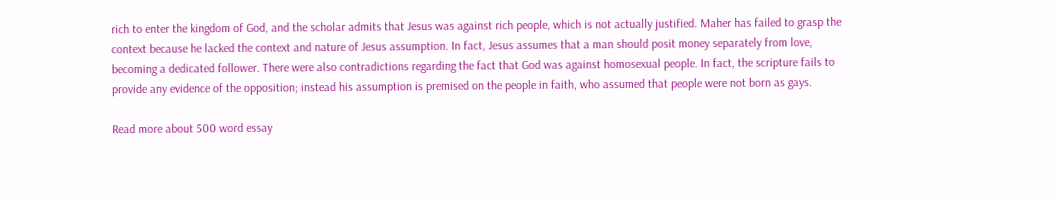rich to enter the kingdom of God, and the scholar admits that Jesus was against rich people, which is not actually justified. Maher has failed to grasp the context because he lacked the context and nature of Jesus assumption. In fact, Jesus assumes that a man should posit money separately from love, becoming a dedicated follower. There were also contradictions regarding the fact that God was against homosexual people. In fact, the scripture fails to provide any evidence of the opposition; instead his assumption is premised on the people in faith, who assumed that people were not born as gays.

Read more about 500 word essay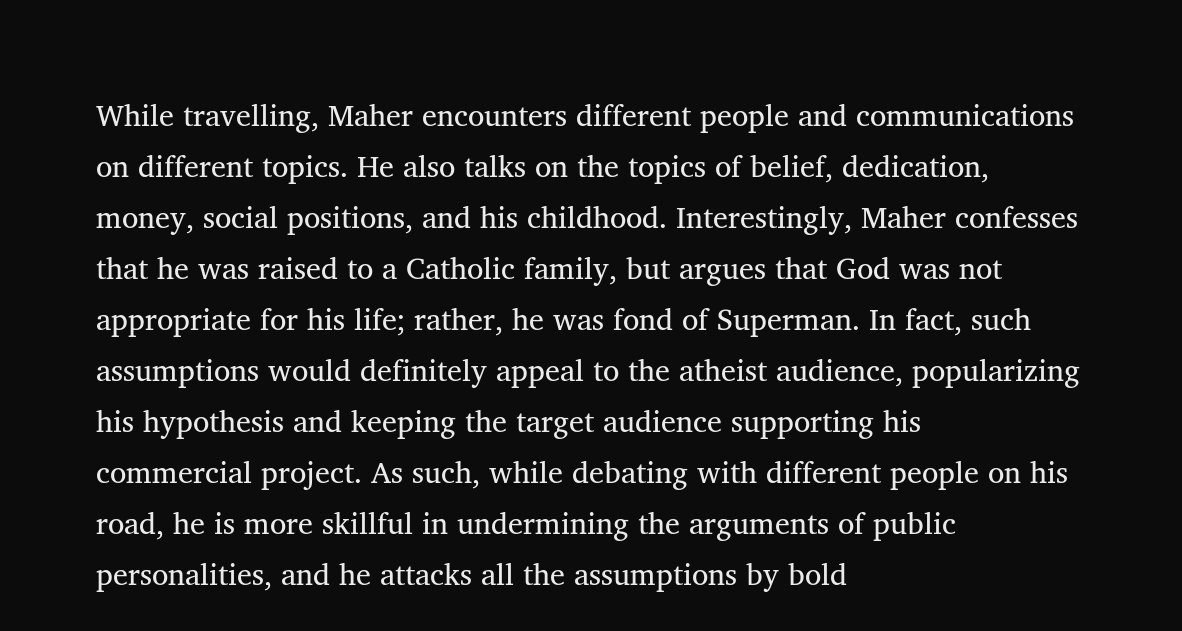While travelling, Maher encounters different people and communications on different topics. He also talks on the topics of belief, dedication, money, social positions, and his childhood. Interestingly, Maher confesses that he was raised to a Catholic family, but argues that God was not appropriate for his life; rather, he was fond of Superman. In fact, such assumptions would definitely appeal to the atheist audience, popularizing his hypothesis and keeping the target audience supporting his commercial project. As such, while debating with different people on his road, he is more skillful in undermining the arguments of public personalities, and he attacks all the assumptions by bold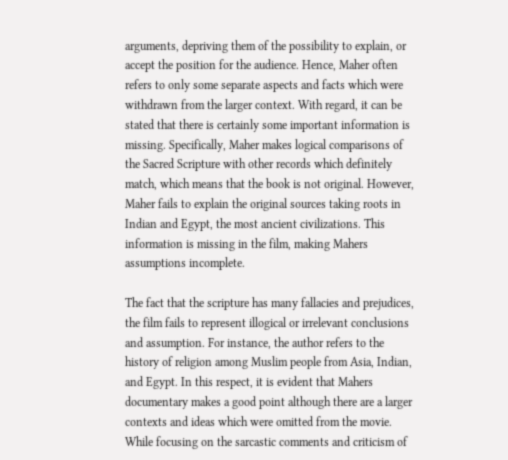arguments, depriving them of the possibility to explain, or accept the position for the audience. Hence, Maher often refers to only some separate aspects and facts which were withdrawn from the larger context. With regard, it can be stated that there is certainly some important information is missing. Specifically, Maher makes logical comparisons of the Sacred Scripture with other records which definitely match, which means that the book is not original. However, Maher fails to explain the original sources taking roots in Indian and Egypt, the most ancient civilizations. This information is missing in the film, making Mahers assumptions incomplete.

The fact that the scripture has many fallacies and prejudices, the film fails to represent illogical or irrelevant conclusions and assumption. For instance, the author refers to the history of religion among Muslim people from Asia, Indian, and Egypt. In this respect, it is evident that Mahers documentary makes a good point although there are a larger contexts and ideas which were omitted from the movie. While focusing on the sarcastic comments and criticism of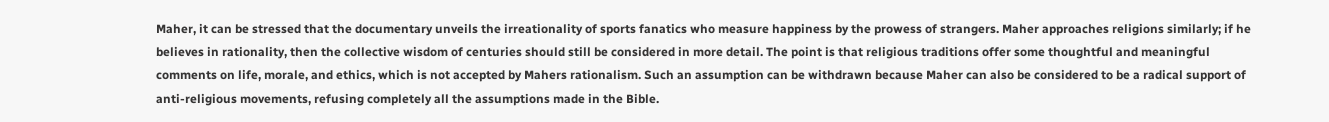Maher, it can be stressed that the documentary unveils the irreationality of sports fanatics who measure happiness by the prowess of strangers. Maher approaches religions similarly; if he believes in rationality, then the collective wisdom of centuries should still be considered in more detail. The point is that religious traditions offer some thoughtful and meaningful comments on life, morale, and ethics, which is not accepted by Mahers rationalism. Such an assumption can be withdrawn because Maher can also be considered to be a radical support of anti-religious movements, refusing completely all the assumptions made in the Bible.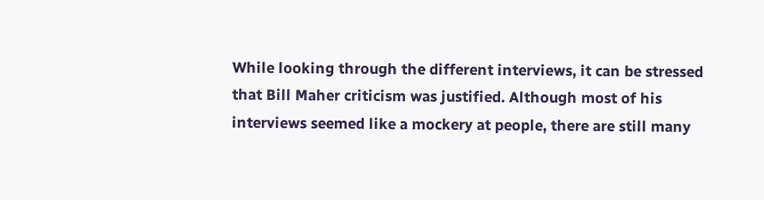While looking through the different interviews, it can be stressed that Bill Maher criticism was justified. Although most of his interviews seemed like a mockery at people, there are still many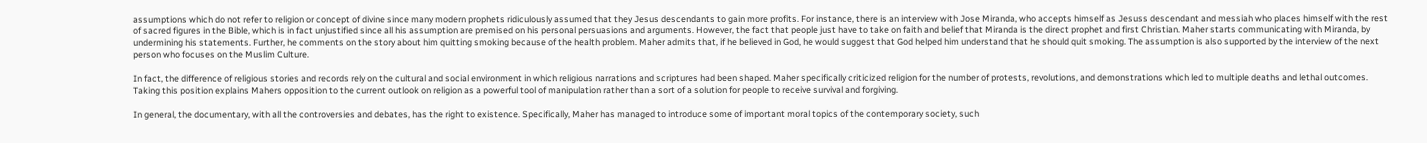assumptions which do not refer to religion or concept of divine since many modern prophets ridiculously assumed that they Jesus descendants to gain more profits. For instance, there is an interview with Jose Miranda, who accepts himself as Jesuss descendant and messiah who places himself with the rest of sacred figures in the Bible, which is in fact unjustified since all his assumption are premised on his personal persuasions and arguments. However, the fact that people just have to take on faith and belief that Miranda is the direct prophet and first Christian. Maher starts communicating with Miranda, by undermining his statements. Further, he comments on the story about him quitting smoking because of the health problem. Maher admits that, if he believed in God, he would suggest that God helped him understand that he should quit smoking. The assumption is also supported by the interview of the next person who focuses on the Muslim Culture.

In fact, the difference of religious stories and records rely on the cultural and social environment in which religious narrations and scriptures had been shaped. Maher specifically criticized religion for the number of protests, revolutions, and demonstrations which led to multiple deaths and lethal outcomes. Taking this position explains Mahers opposition to the current outlook on religion as a powerful tool of manipulation rather than a sort of a solution for people to receive survival and forgiving.

In general, the documentary, with all the controversies and debates, has the right to existence. Specifically, Maher has managed to introduce some of important moral topics of the contemporary society, such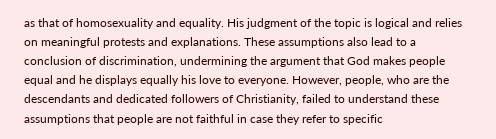as that of homosexuality and equality. His judgment of the topic is logical and relies on meaningful protests and explanations. These assumptions also lead to a conclusion of discrimination, undermining the argument that God makes people equal and he displays equally his love to everyone. However, people, who are the descendants and dedicated followers of Christianity, failed to understand these assumptions that people are not faithful in case they refer to specific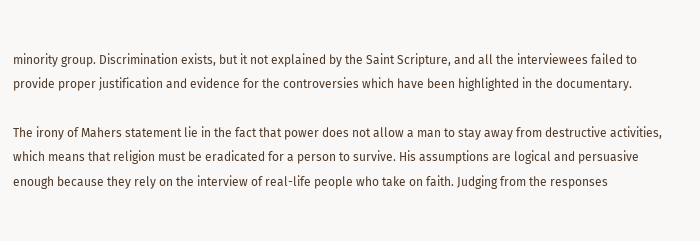minority group. Discrimination exists, but it not explained by the Saint Scripture, and all the interviewees failed to provide proper justification and evidence for the controversies which have been highlighted in the documentary.

The irony of Mahers statement lie in the fact that power does not allow a man to stay away from destructive activities, which means that religion must be eradicated for a person to survive. His assumptions are logical and persuasive enough because they rely on the interview of real-life people who take on faith. Judging from the responses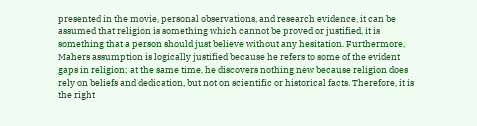presented in the movie, personal observations, and research evidence, it can be assumed that religion is something which cannot be proved or justified, it is something that a person should just believe without any hesitation. Furthermore, Mahers assumption is logically justified because he refers to some of the evident gaps in religion; at the same time, he discovers nothing new because religion does rely on beliefs and dedication, but not on scientific or historical facts. Therefore, it is the right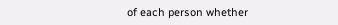of each person whether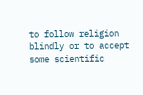to follow religion blindly or to accept some scientific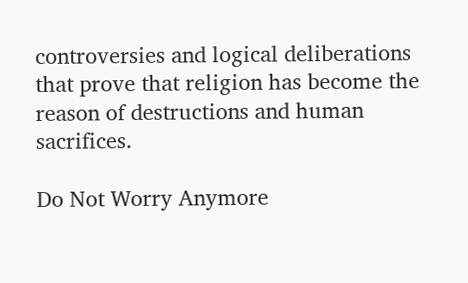controversies and logical deliberations that prove that religion has become the reason of destructions and human sacrifices.

Do Not Worry Anymore